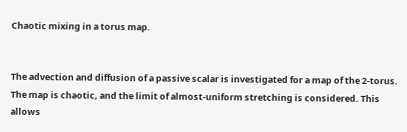Chaotic mixing in a torus map.


The advection and diffusion of a passive scalar is investigated for a map of the 2-torus. The map is chaotic, and the limit of almost-uniform stretching is considered. This allows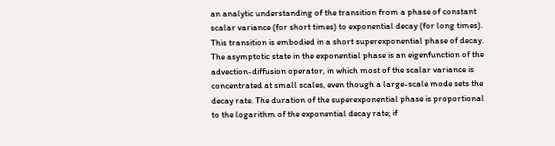an analytic understanding of the transition from a phase of constant scalar variance (for short times) to exponential decay (for long times). This transition is embodied in a short superexponential phase of decay. The asymptotic state in the exponential phase is an eigenfunction of the advection-diffusion operator, in which most of the scalar variance is concentrated at small scales, even though a large-scale mode sets the decay rate. The duration of the superexponential phase is proportional to the logarithm of the exponential decay rate; if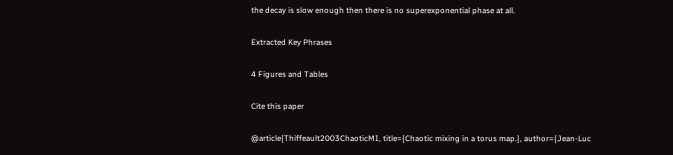the decay is slow enough then there is no superexponential phase at all.

Extracted Key Phrases

4 Figures and Tables

Cite this paper

@article{Thiffeault2003ChaoticMI, title={Chaotic mixing in a torus map.}, author={Jean-Luc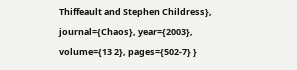Thiffeault and Stephen Childress}, journal={Chaos}, year={2003}, volume={13 2}, pages={502-7} }